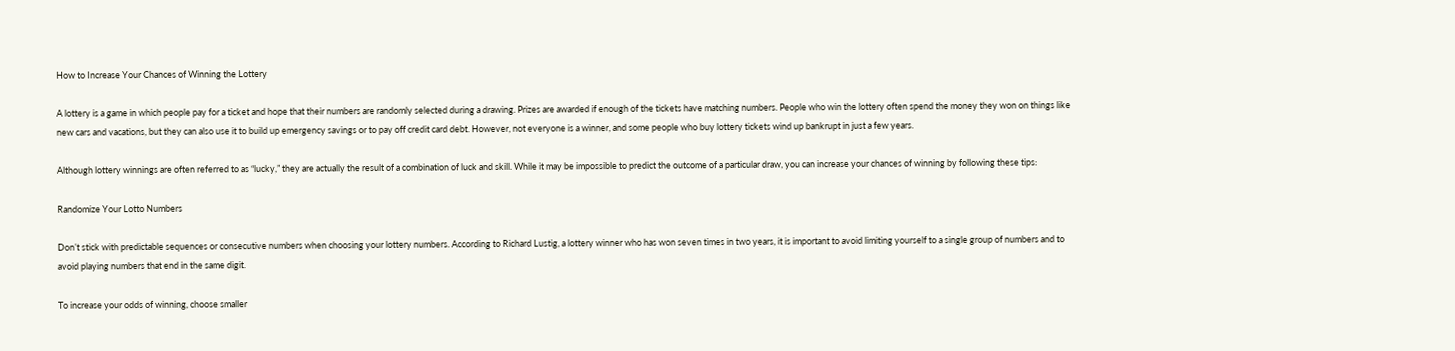How to Increase Your Chances of Winning the Lottery

A lottery is a game in which people pay for a ticket and hope that their numbers are randomly selected during a drawing. Prizes are awarded if enough of the tickets have matching numbers. People who win the lottery often spend the money they won on things like new cars and vacations, but they can also use it to build up emergency savings or to pay off credit card debt. However, not everyone is a winner, and some people who buy lottery tickets wind up bankrupt in just a few years.

Although lottery winnings are often referred to as “lucky,” they are actually the result of a combination of luck and skill. While it may be impossible to predict the outcome of a particular draw, you can increase your chances of winning by following these tips:

Randomize Your Lotto Numbers

Don’t stick with predictable sequences or consecutive numbers when choosing your lottery numbers. According to Richard Lustig, a lottery winner who has won seven times in two years, it is important to avoid limiting yourself to a single group of numbers and to avoid playing numbers that end in the same digit.

To increase your odds of winning, choose smaller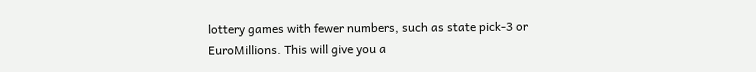lottery games with fewer numbers, such as state pick-3 or EuroMillions. This will give you a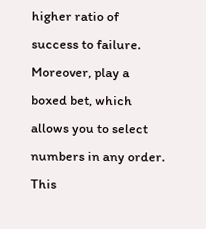higher ratio of success to failure. Moreover, play a boxed bet, which allows you to select numbers in any order. This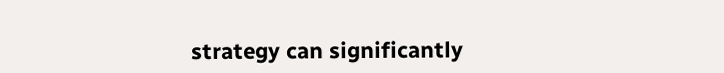strategy can significantly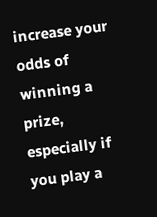increase your odds of winning a prize, especially if you play a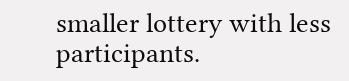smaller lottery with less participants.